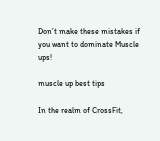Don’t make these mistakes if you want to dominate Muscle ups!

muscle up best tips

In the realm of CrossFit,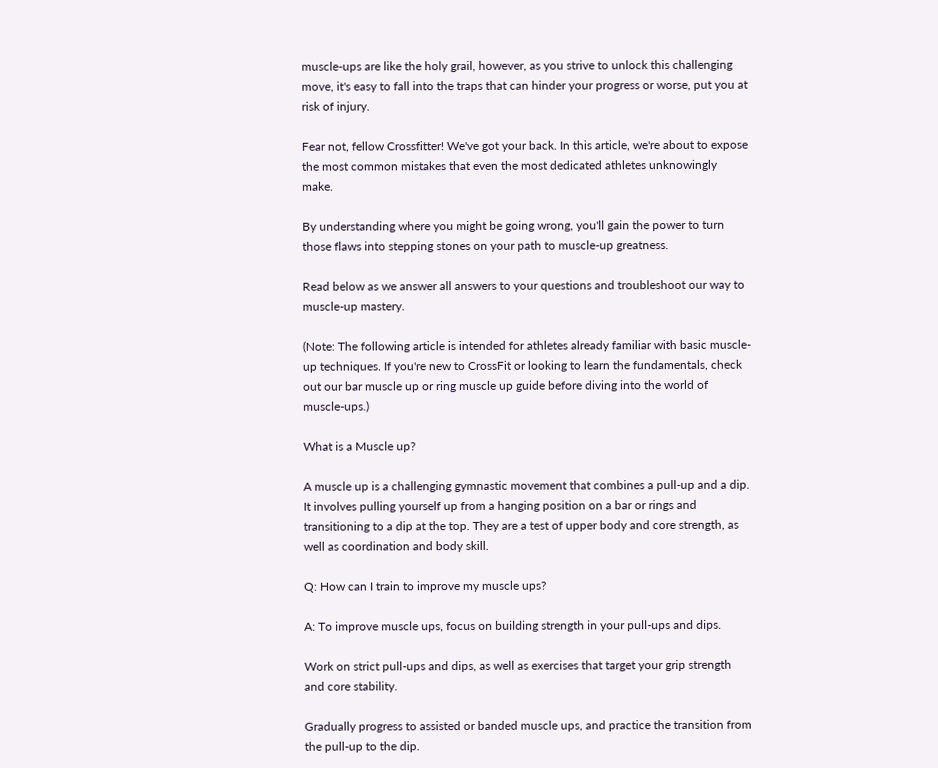muscle-ups are like the holy grail, however, as you strive to unlock this challenging move, it's easy to fall into the traps that can hinder your progress or worse, put you at risk of injury.

Fear not, fellow Crossfitter! We've got your back. In this article, we're about to expose the most common mistakes that even the most dedicated athletes unknowingly make.

By understanding where you might be going wrong, you'll gain the power to turn those flaws into stepping stones on your path to muscle-up greatness.

Read below as we answer all answers to your questions and troubleshoot our way to muscle-up mastery.

(Note: The following article is intended for athletes already familiar with basic muscle-up techniques. If you're new to CrossFit or looking to learn the fundamentals, check out our bar muscle up or ring muscle up guide before diving into the world of muscle-ups.)

What is a Muscle up?

A muscle up is a challenging gymnastic movement that combines a pull-up and a dip. It involves pulling yourself up from a hanging position on a bar or rings and transitioning to a dip at the top. They are a test of upper body and core strength, as well as coordination and body skill.

Q: How can I train to improve my muscle ups?

A: To improve muscle ups, focus on building strength in your pull-ups and dips.

Work on strict pull-ups and dips, as well as exercises that target your grip strength and core stability.

Gradually progress to assisted or banded muscle ups, and practice the transition from the pull-up to the dip.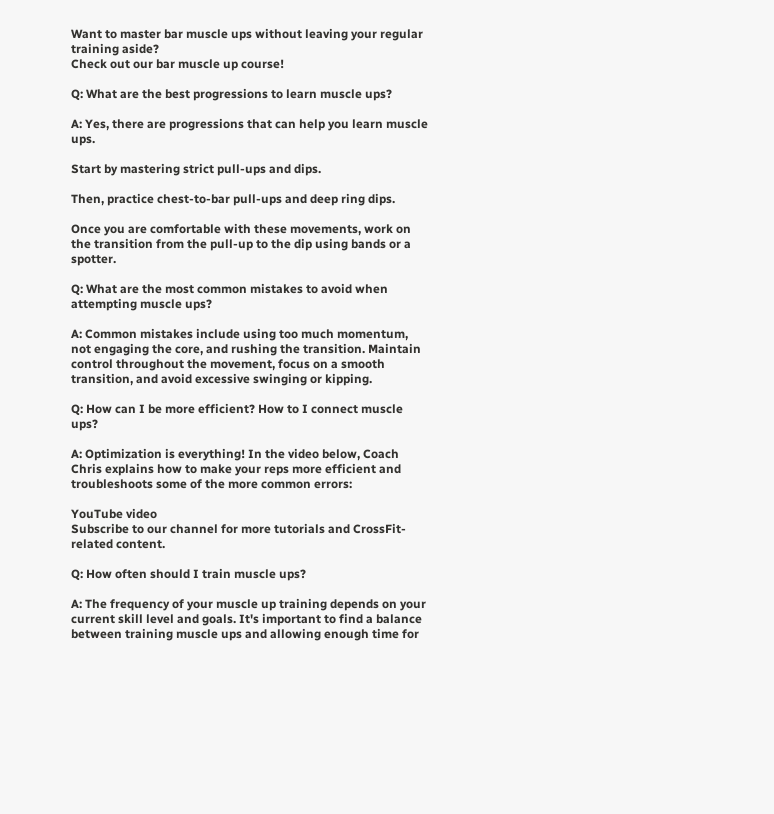Want to master bar muscle ups without leaving your regular training aside?
Check out our bar muscle up course!

Q: What are the best progressions to learn muscle ups?

A: Yes, there are progressions that can help you learn muscle ups.

Start by mastering strict pull-ups and dips.

Then, practice chest-to-bar pull-ups and deep ring dips.

Once you are comfortable with these movements, work on the transition from the pull-up to the dip using bands or a spotter.

Q: What are the most common mistakes to avoid when attempting muscle ups?

A: Common mistakes include using too much momentum, not engaging the core, and rushing the transition. Maintain control throughout the movement, focus on a smooth transition, and avoid excessive swinging or kipping.

Q: How can I be more efficient? How to I connect muscle ups?

A: Optimization is everything! In the video below, Coach Chris explains how to make your reps more efficient and troubleshoots some of the more common errors:

YouTube video
Subscribe to our channel for more tutorials and CrossFit-related content.

Q: How often should I train muscle ups?

A: The frequency of your muscle up training depends on your current skill level and goals. It's important to find a balance between training muscle ups and allowing enough time for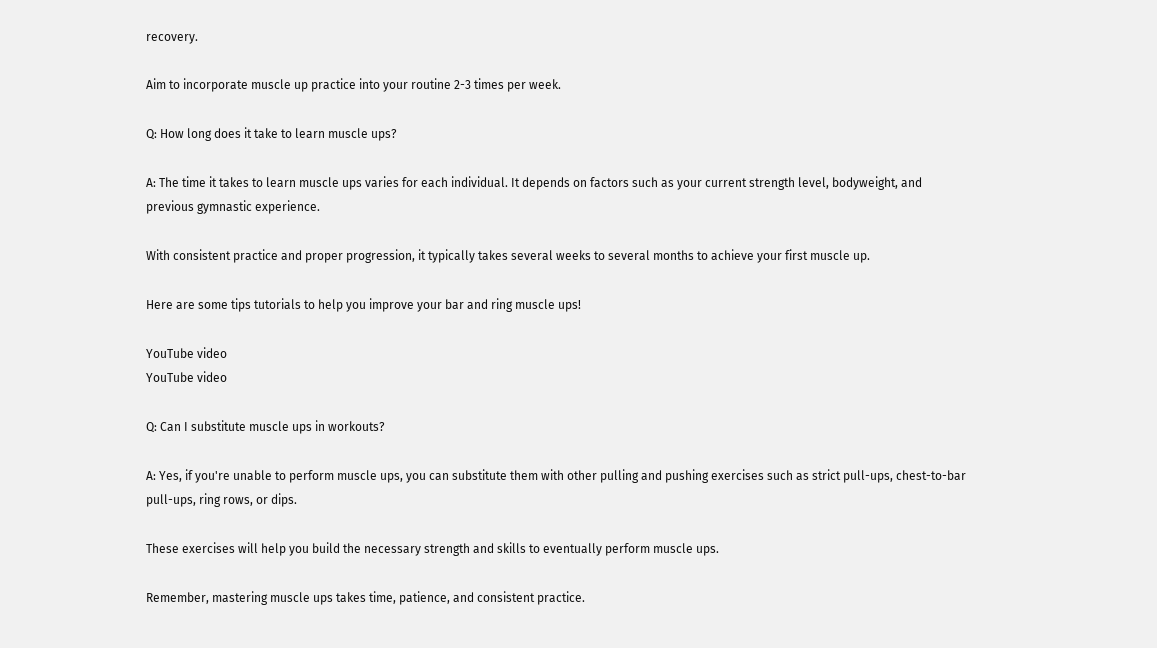recovery.

Aim to incorporate muscle up practice into your routine 2-3 times per week.

Q: How long does it take to learn muscle ups?

A: The time it takes to learn muscle ups varies for each individual. It depends on factors such as your current strength level, bodyweight, and previous gymnastic experience.

With consistent practice and proper progression, it typically takes several weeks to several months to achieve your first muscle up.

Here are some tips tutorials to help you improve your bar and ring muscle ups!

YouTube video
YouTube video

Q: Can I substitute muscle ups in workouts?

A: Yes, if you're unable to perform muscle ups, you can substitute them with other pulling and pushing exercises such as strict pull-ups, chest-to-bar pull-ups, ring rows, or dips.

These exercises will help you build the necessary strength and skills to eventually perform muscle ups.

Remember, mastering muscle ups takes time, patience, and consistent practice.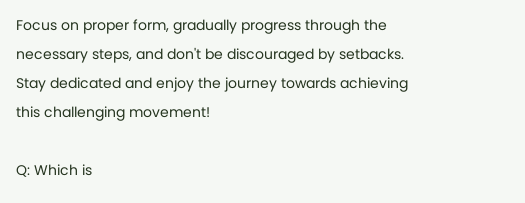Focus on proper form, gradually progress through the necessary steps, and don't be discouraged by setbacks. Stay dedicated and enjoy the journey towards achieving this challenging movement!

Q: Which is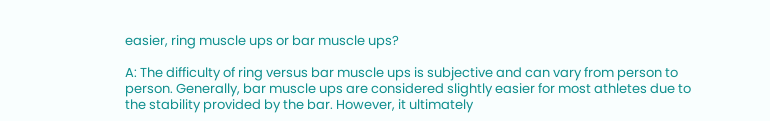easier, ring muscle ups or bar muscle ups?

A: The difficulty of ring versus bar muscle ups is subjective and can vary from person to person. Generally, bar muscle ups are considered slightly easier for most athletes due to the stability provided by the bar. However, it ultimately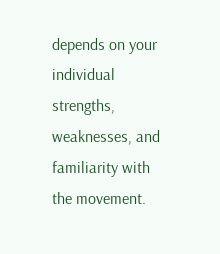depends on your individual strengths, weaknesses, and familiarity with the movement.